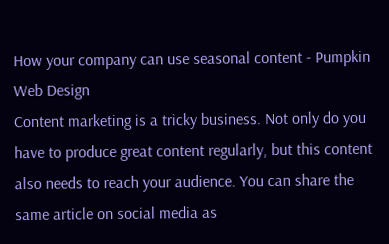How your company can use seasonal content - Pumpkin Web Design
Content marketing is a tricky business. Not only do you have to produce great content regularly, but this content also needs to reach your audience. You can share the same article on social media as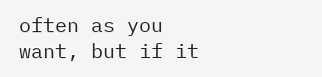often as you want, but if it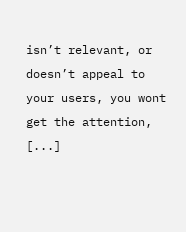isn’t relevant, or doesn’t appeal to your users, you wont get the attention, [...]